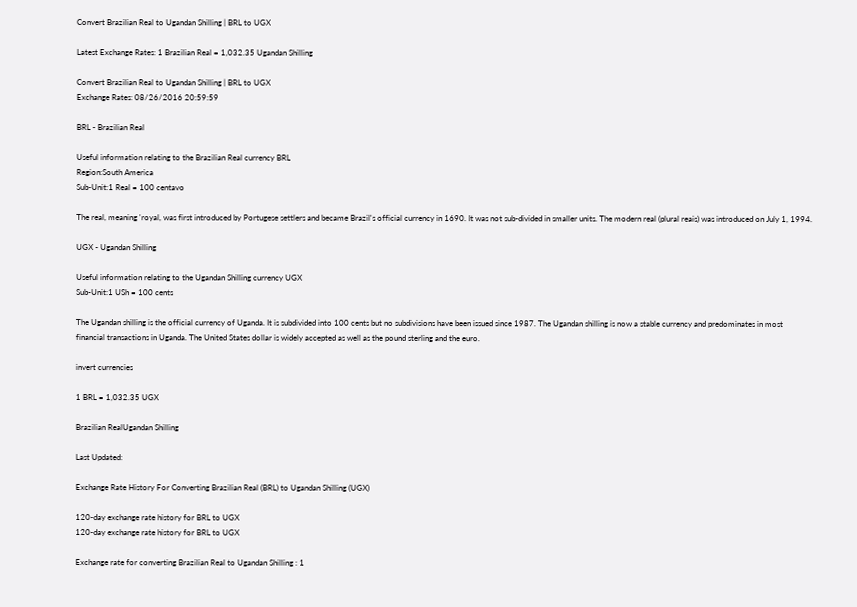Convert Brazilian Real to Ugandan Shilling | BRL to UGX

Latest Exchange Rates: 1 Brazilian Real = 1,032.35 Ugandan Shilling

Convert Brazilian Real to Ugandan Shilling | BRL to UGX
Exchange Rates: 08/26/2016 20:59:59

BRL - Brazilian Real

Useful information relating to the Brazilian Real currency BRL
Region:South America
Sub-Unit:1 Real = 100 centavo

The real, meaning 'royal, was first introduced by Portugese settlers and became Brazil's official currency in 1690. It was not sub-divided in smaller units. The modern real (plural reais) was introduced on July 1, 1994.

UGX - Ugandan Shilling

Useful information relating to the Ugandan Shilling currency UGX
Sub-Unit:1 USh = 100 cents

The Ugandan shilling is the official currency of Uganda. It is subdivided into 100 cents but no subdivisions have been issued since 1987. The Ugandan shilling is now a stable currency and predominates in most financial transactions in Uganda. The United States dollar is widely accepted as well as the pound sterling and the euro.

invert currencies

1 BRL = 1,032.35 UGX

Brazilian RealUgandan Shilling

Last Updated:

Exchange Rate History For Converting Brazilian Real (BRL) to Ugandan Shilling (UGX)

120-day exchange rate history for BRL to UGX
120-day exchange rate history for BRL to UGX

Exchange rate for converting Brazilian Real to Ugandan Shilling : 1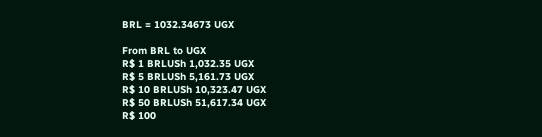BRL = 1032.34673 UGX

From BRL to UGX
R$ 1 BRLUSh 1,032.35 UGX
R$ 5 BRLUSh 5,161.73 UGX
R$ 10 BRLUSh 10,323.47 UGX
R$ 50 BRLUSh 51,617.34 UGX
R$ 100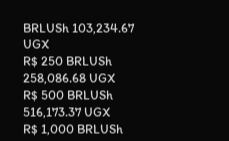BRLUSh 103,234.67 UGX
R$ 250 BRLUSh 258,086.68 UGX
R$ 500 BRLUSh 516,173.37 UGX
R$ 1,000 BRLUSh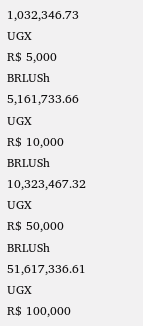1,032,346.73 UGX
R$ 5,000 BRLUSh 5,161,733.66 UGX
R$ 10,000 BRLUSh 10,323,467.32 UGX
R$ 50,000 BRLUSh 51,617,336.61 UGX
R$ 100,000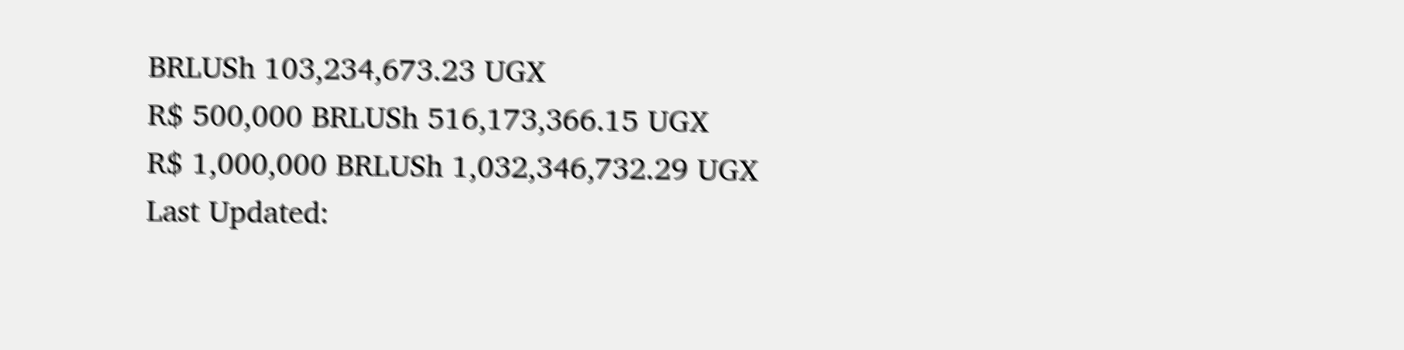BRLUSh 103,234,673.23 UGX
R$ 500,000 BRLUSh 516,173,366.15 UGX
R$ 1,000,000 BRLUSh 1,032,346,732.29 UGX
Last Updated: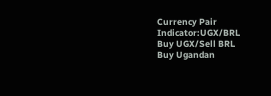Currency Pair Indicator:UGX/BRL
Buy UGX/Sell BRL
Buy Ugandan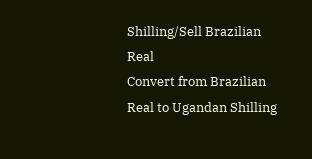Shilling/Sell Brazilian Real
Convert from Brazilian Real to Ugandan Shilling